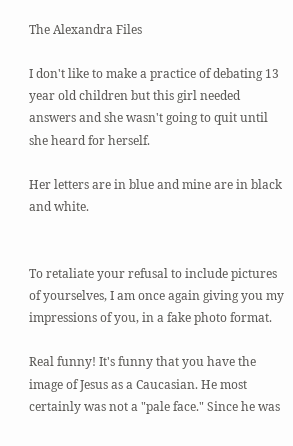The Alexandra Files

I don't like to make a practice of debating 13 year old children but this girl needed answers and she wasn't going to quit until she heard for herself.

Her letters are in blue and mine are in black and white.


To retaliate your refusal to include pictures of yourselves, I am once again giving you my impressions of you, in a fake photo format.

Real funny! It's funny that you have the image of Jesus as a Caucasian. He most certainly was not a "pale face." Since he was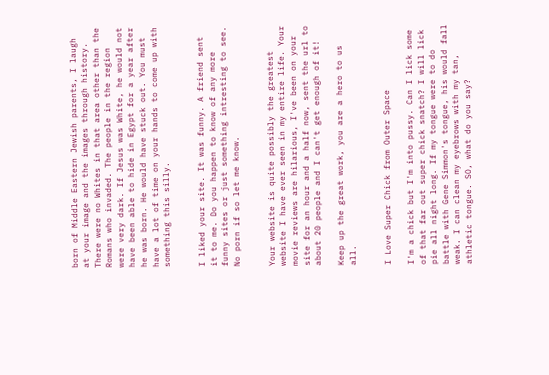born of Middle Eastern Jewish parents, I laugh at your image and the images through history. There were no Whites in that area other than the Romans who invaded. The people in the region were very dark. If Jesus was White, he would not have been able to hide in Egypt for a year after he was born. He would have stuck out. You must have a lot of time on your hands to come up with something this silly.


I liked your site. It was funny. A friend sent it to me. Do you happen to know of any more funny sites or just something intresting to see. No porn if so let me know.


Your website is quite possibly the greatest website I have ever seen in my entire life. Your movie reviews are hilarious, I've been on your site for an hour and a half now, sent the url to about 20 people and I can't get enough of it!

Keep up the great work, you are a hero to us all.


I Love Super Chick from Outer Space

I'm a chick but I'm into pussy. Can I lick some of that far out super chick snatch? I will lick pie all night long. If my tongue were to do battle with Gene Simmon's tongue, his would fall weak. I can clean my eyebrows with my tan, athletic tongue. SO, what do you say?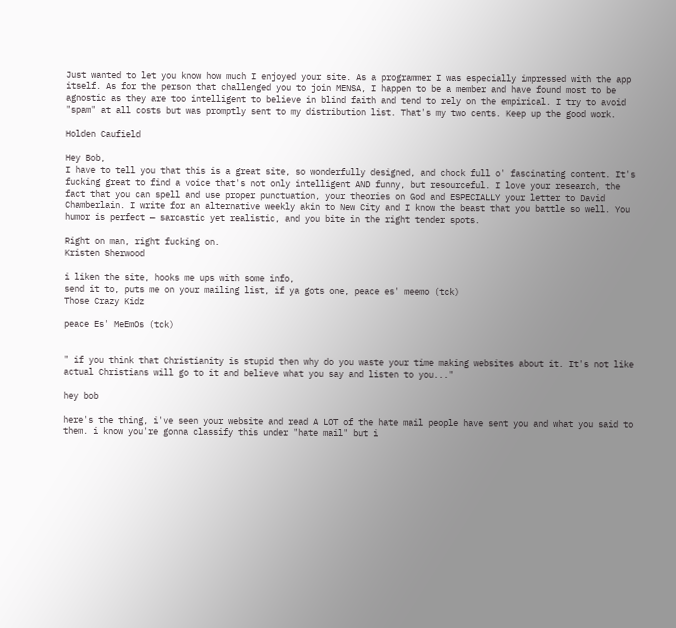Just wanted to let you know how much I enjoyed your site. As a programmer I was especially impressed with the app itself. As for the person that challenged you to join MENSA, I happen to be a member and have found most to be agnostic as they are too intelligent to believe in blind faith and tend to rely on the empirical. I try to avoid "spam" at all costs but was promptly sent to my distribution list. That's my two cents. Keep up the good work.

Holden Caufield

Hey Bob,
I have to tell you that this is a great site, so wonderfully designed, and chock full o' fascinating content. It's fucking great to find a voice that's not only intelligent AND funny, but resourceful. I love your research, the fact that you can spell and use proper punctuation, your theories on God and ESPECIALLY your letter to David Chamberlain. I write for an alternative weekly akin to New City and I know the beast that you battle so well. You humor is perfect — sarcastic yet realistic, and you bite in the right tender spots.

Right on man, right fucking on.
Kristen Sherwood

i liken the site, hooks me ups with some info,
send it to, puts me on your mailing list, if ya gots one, peace es' meemo (tck)
Those Crazy Kidz

peace Es' MeEmOs (tck)


" if you think that Christianity is stupid then why do you waste your time making websites about it. It's not like actual Christians will go to it and believe what you say and listen to you..."

hey bob

here's the thing, i've seen your website and read A LOT of the hate mail people have sent you and what you said to them. i know you're gonna classify this under "hate mail" but i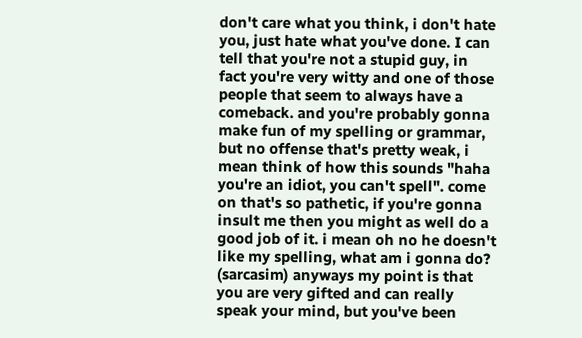don't care what you think, i don't hate you, just hate what you've done. I can tell that you're not a stupid guy, in fact you're very witty and one of those people that seem to always have a comeback. and you're probably gonna make fun of my spelling or grammar, but no offense that's pretty weak, i mean think of how this sounds "haha you're an idiot, you can't spell". come on that's so pathetic, if you're gonna insult me then you might as well do a good job of it. i mean oh no he doesn't like my spelling, what am i gonna do? (sarcasim) anyways my point is that you are very gifted and can really speak your mind, but you've been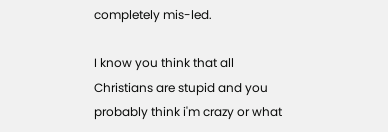completely mis-led.

I know you think that all Christians are stupid and you probably think i'm crazy or what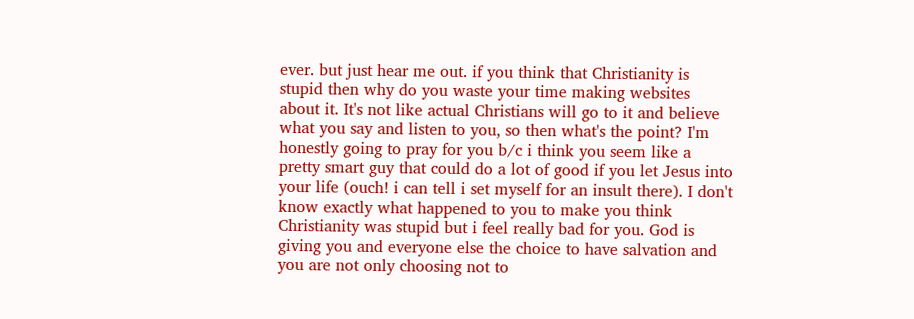ever. but just hear me out. if you think that Christianity is stupid then why do you waste your time making websites about it. It's not like actual Christians will go to it and believe what you say and listen to you, so then what's the point? I'm honestly going to pray for you b/c i think you seem like a pretty smart guy that could do a lot of good if you let Jesus into your life (ouch! i can tell i set myself for an insult there). I don't know exactly what happened to you to make you think Christianity was stupid but i feel really bad for you. God is giving you and everyone else the choice to have salvation and you are not only choosing not to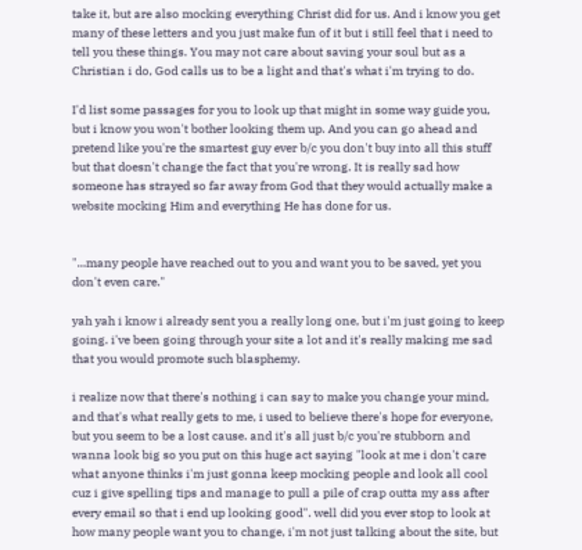take it, but are also mocking everything Christ did for us. And i know you get many of these letters and you just make fun of it but i still feel that i need to tell you these things. You may not care about saving your soul but as a Christian i do, God calls us to be a light and that's what i'm trying to do.

I'd list some passages for you to look up that might in some way guide you, but i know you won't bother looking them up. And you can go ahead and pretend like you're the smartest guy ever b/c you don't buy into all this stuff but that doesn't change the fact that you're wrong. It is really sad how someone has strayed so far away from God that they would actually make a website mocking Him and everything He has done for us.


"...many people have reached out to you and want you to be saved, yet you don't even care."

yah yah i know i already sent you a really long one, but i'm just going to keep going. i've been going through your site a lot and it's really making me sad that you would promote such blasphemy.

i realize now that there's nothing i can say to make you change your mind, and that's what really gets to me, i used to believe there's hope for everyone, but you seem to be a lost cause. and it's all just b/c you're stubborn and wanna look big so you put on this huge act saying "look at me i don't care what anyone thinks i'm just gonna keep mocking people and look all cool cuz i give spelling tips and manage to pull a pile of crap outta my ass after every email so that i end up looking good". well did you ever stop to look at how many people want you to change, i'm not just talking about the site, but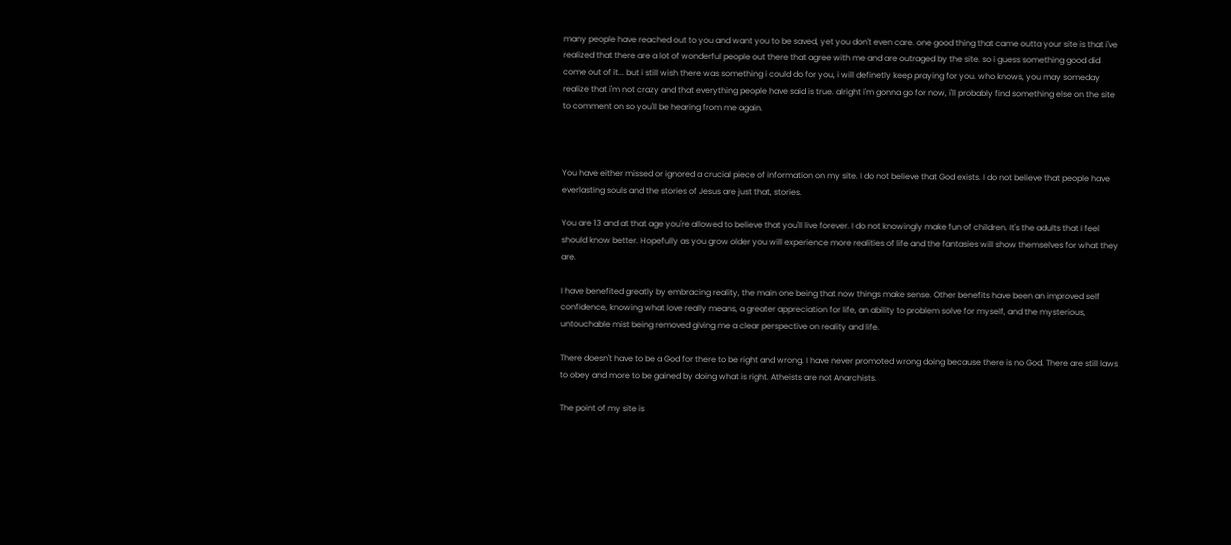many people have reached out to you and want you to be saved, yet you don't even care. one good thing that came outta your site is that i've realized that there are a lot of wonderful people out there that agree with me and are outraged by the site. so i guess something good did come out of it... but i still wish there was something i could do for you, i will definetly keep praying for you. who knows, you may someday realize that i'm not crazy and that everything people have said is true. alright i'm gonna go for now, i'll probably find something else on the site to comment on so you'll be hearing from me again.



You have either missed or ignored a crucial piece of information on my site. I do not believe that God exists. I do not believe that people have everlasting souls and the stories of Jesus are just that, stories.

You are 13 and at that age you're allowed to believe that you'll live forever. I do not knowingly make fun of children. It's the adults that I feel should know better. Hopefully as you grow older you will experience more realities of life and the fantasies will show themselves for what they are.

I have benefited greatly by embracing reality, the main one being that now things make sense. Other benefits have been an improved self confidence, knowing what love really means, a greater appreciation for life, an ability to problem solve for myself, and the mysterious, untouchable mist being removed giving me a clear perspective on reality and life.

There doesn't have to be a God for there to be right and wrong. I have never promoted wrong doing because there is no God. There are still laws to obey and more to be gained by doing what is right. Atheists are not Anarchists.

The point of my site is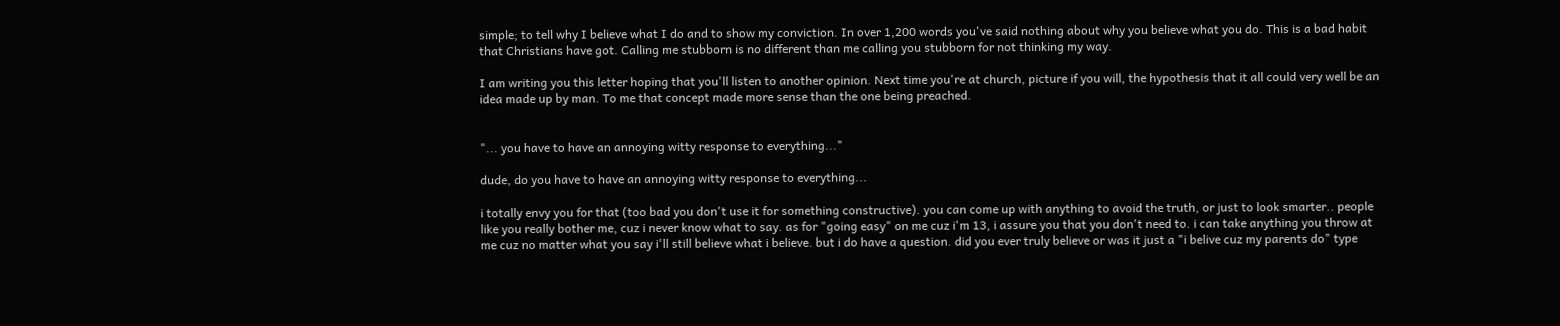simple; to tell why I believe what I do and to show my conviction. In over 1,200 words you've said nothing about why you believe what you do. This is a bad habit that Christians have got. Calling me stubborn is no different than me calling you stubborn for not thinking my way.

I am writing you this letter hoping that you'll listen to another opinion. Next time you're at church, picture if you will, the hypothesis that it all could very well be an idea made up by man. To me that concept made more sense than the one being preached.


"... you have to have an annoying witty response to everything..."

dude, do you have to have an annoying witty response to everything...

i totally envy you for that (too bad you don't use it for something constructive). you can come up with anything to avoid the truth, or just to look smarter.. people like you really bother me, cuz i never know what to say. as for "going easy" on me cuz i'm 13, i assure you that you don't need to. i can take anything you throw at me cuz no matter what you say i'll still believe what i believe. but i do have a question. did you ever truly believe or was it just a "i belive cuz my parents do" type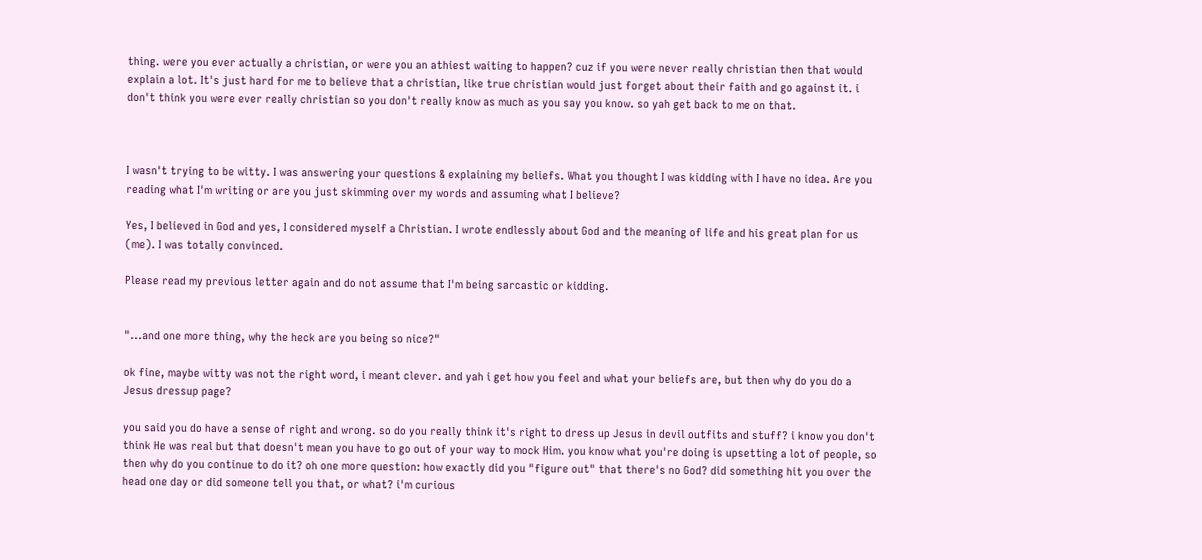thing. were you ever actually a christian, or were you an athiest waiting to happen? cuz if you were never really christian then that would explain a lot. It's just hard for me to believe that a christian, like true christian would just forget about their faith and go against it. i don't think you were ever really christian so you don't really know as much as you say you know. so yah get back to me on that.



I wasn't trying to be witty. I was answering your questions & explaining my beliefs. What you thought I was kidding with I have no idea. Are you reading what I'm writing or are you just skimming over my words and assuming what I believe?

Yes, I believed in God and yes, I considered myself a Christian. I wrote endlessly about God and the meaning of life and his great plan for us (me). I was totally convinced.

Please read my previous letter again and do not assume that I'm being sarcastic or kidding.


"...and one more thing, why the heck are you being so nice?"

ok fine, maybe witty was not the right word, i meant clever. and yah i get how you feel and what your beliefs are, but then why do you do a Jesus dressup page?

you said you do have a sense of right and wrong. so do you really think it's right to dress up Jesus in devil outfits and stuff? i know you don't think He was real but that doesn't mean you have to go out of your way to mock Him. you know what you're doing is upsetting a lot of people, so then why do you continue to do it? oh one more question: how exactly did you "figure out" that there's no God? did something hit you over the head one day or did someone tell you that, or what? i'm curious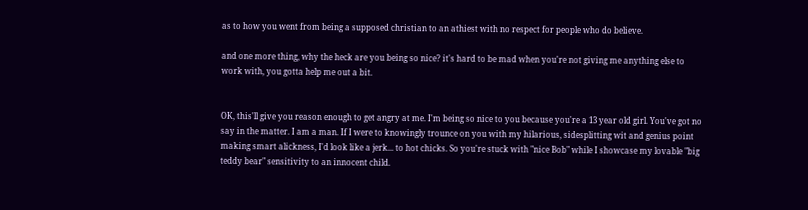as to how you went from being a supposed christian to an athiest with no respect for people who do believe.

and one more thing, why the heck are you being so nice? it's hard to be mad when you're not giving me anything else to work with, you gotta help me out a bit.


OK, this'll give you reason enough to get angry at me. I'm being so nice to you because you're a 13 year old girl. You've got no say in the matter. I am a man. If I were to knowingly trounce on you with my hilarious, sidesplitting wit and genius point making smart alickness, I'd look like a jerk... to hot chicks. So you're stuck with "nice Bob" while I showcase my lovable "big teddy bear" sensitivity to an innocent child.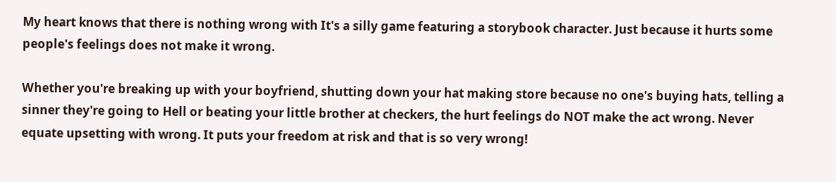My heart knows that there is nothing wrong with It's a silly game featuring a storybook character. Just because it hurts some people's feelings does not make it wrong.

Whether you're breaking up with your boyfriend, shutting down your hat making store because no one's buying hats, telling a sinner they're going to Hell or beating your little brother at checkers, the hurt feelings do NOT make the act wrong. Never equate upsetting with wrong. It puts your freedom at risk and that is so very wrong!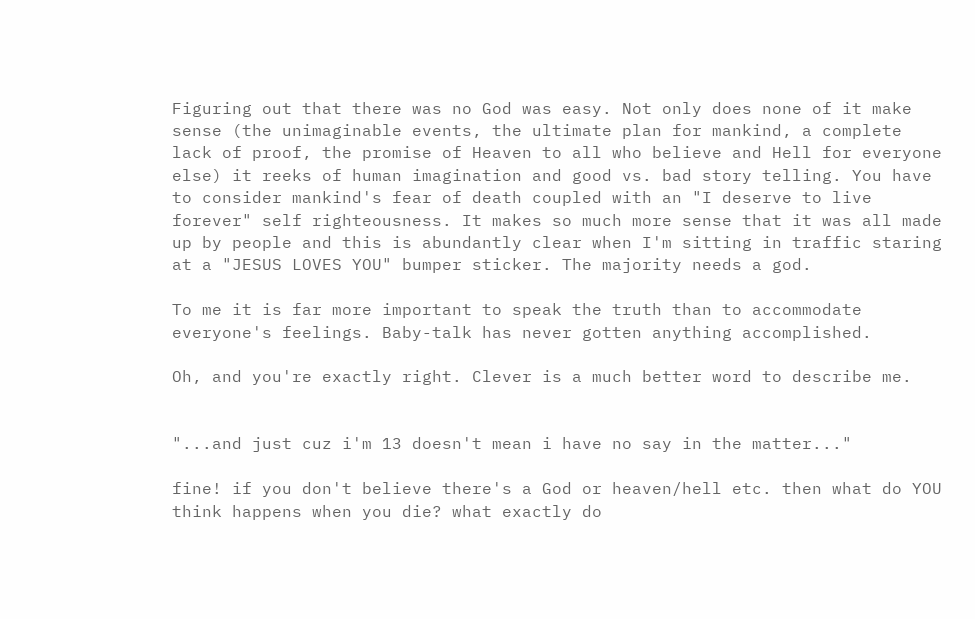Figuring out that there was no God was easy. Not only does none of it make sense (the unimaginable events, the ultimate plan for mankind, a complete lack of proof, the promise of Heaven to all who believe and Hell for everyone else) it reeks of human imagination and good vs. bad story telling. You have to consider mankind's fear of death coupled with an "I deserve to live forever" self righteousness. It makes so much more sense that it was all made up by people and this is abundantly clear when I'm sitting in traffic staring at a "JESUS LOVES YOU" bumper sticker. The majority needs a god.

To me it is far more important to speak the truth than to accommodate everyone's feelings. Baby-talk has never gotten anything accomplished.

Oh, and you're exactly right. Clever is a much better word to describe me.


"...and just cuz i'm 13 doesn't mean i have no say in the matter..."

fine! if you don't believe there's a God or heaven/hell etc. then what do YOU think happens when you die? what exactly do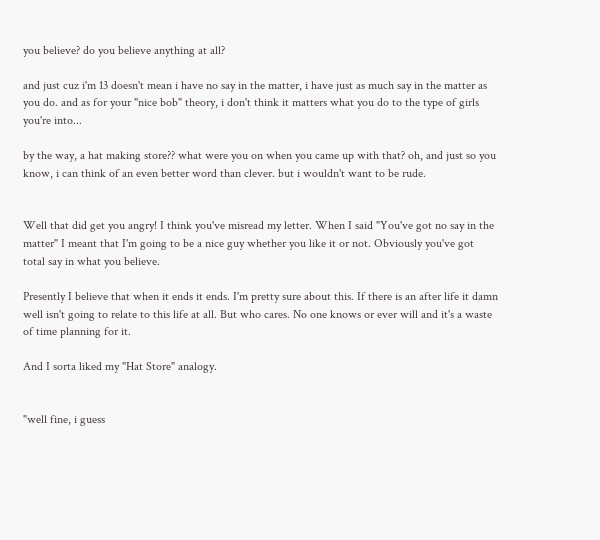you believe? do you believe anything at all?

and just cuz i'm 13 doesn't mean i have no say in the matter, i have just as much say in the matter as you do. and as for your "nice bob" theory, i don't think it matters what you do to the type of girls you're into...

by the way, a hat making store?? what were you on when you came up with that? oh, and just so you know, i can think of an even better word than clever. but i wouldn't want to be rude.


Well that did get you angry! I think you've misread my letter. When I said "You've got no say in the matter" I meant that I'm going to be a nice guy whether you like it or not. Obviously you've got total say in what you believe.

Presently I believe that when it ends it ends. I'm pretty sure about this. If there is an after life it damn well isn't going to relate to this life at all. But who cares. No one knows or ever will and it's a waste of time planning for it.

And I sorta liked my "Hat Store" analogy.


"well fine, i guess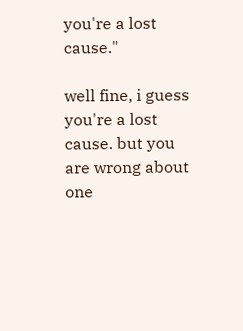you're a lost cause."

well fine, i guess you're a lost cause. but you are wrong about one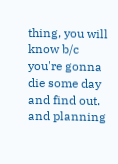thing, you will know b/c you're gonna die some day and find out. and planning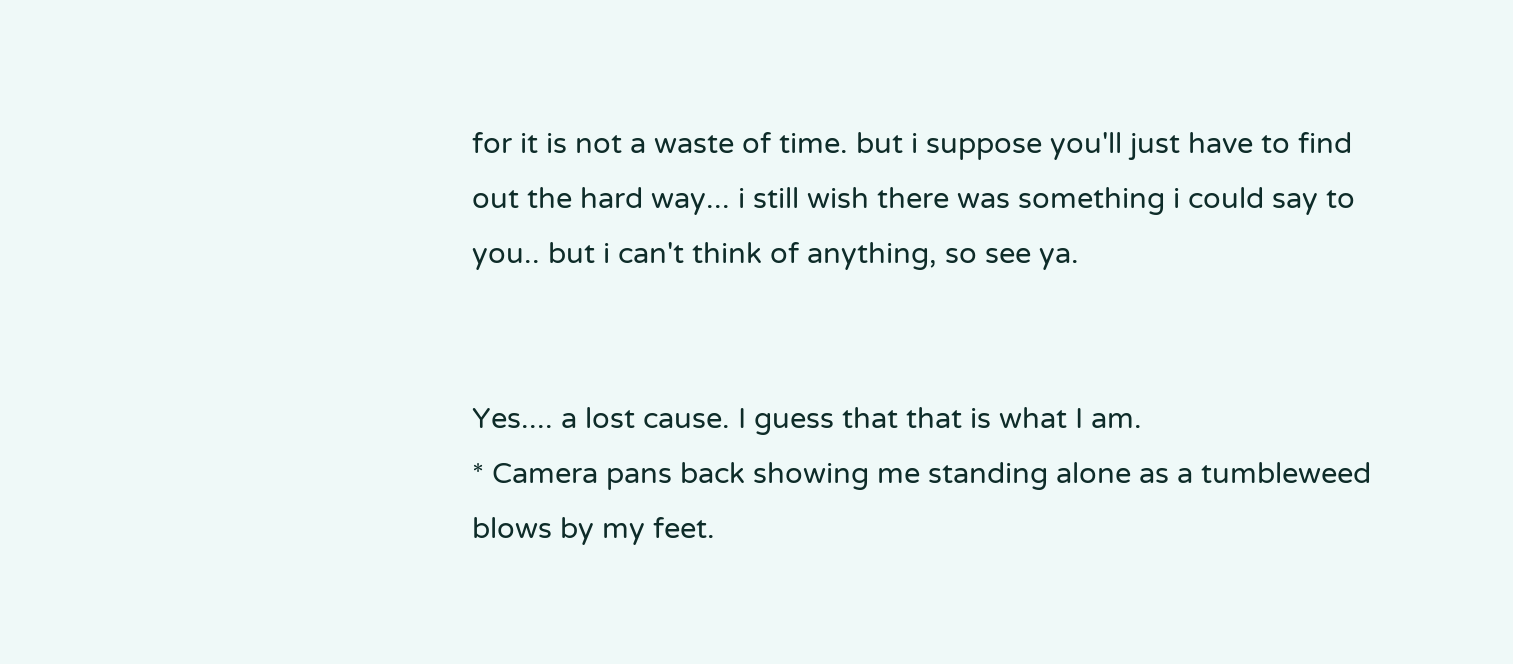for it is not a waste of time. but i suppose you'll just have to find out the hard way... i still wish there was something i could say to you.. but i can't think of anything, so see ya.


Yes.... a lost cause. I guess that that is what I am.
* Camera pans back showing me standing alone as a tumbleweed blows by my feet.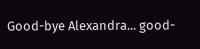Good-bye Alexandra... good-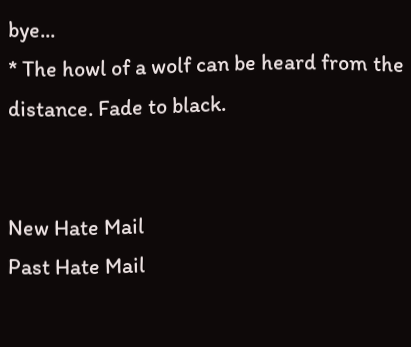bye...
* The howl of a wolf can be heard from the distance. Fade to black.


New Hate Mail
Past Hate Mail